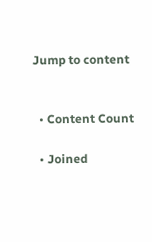Jump to content


  • Content Count

  • Joined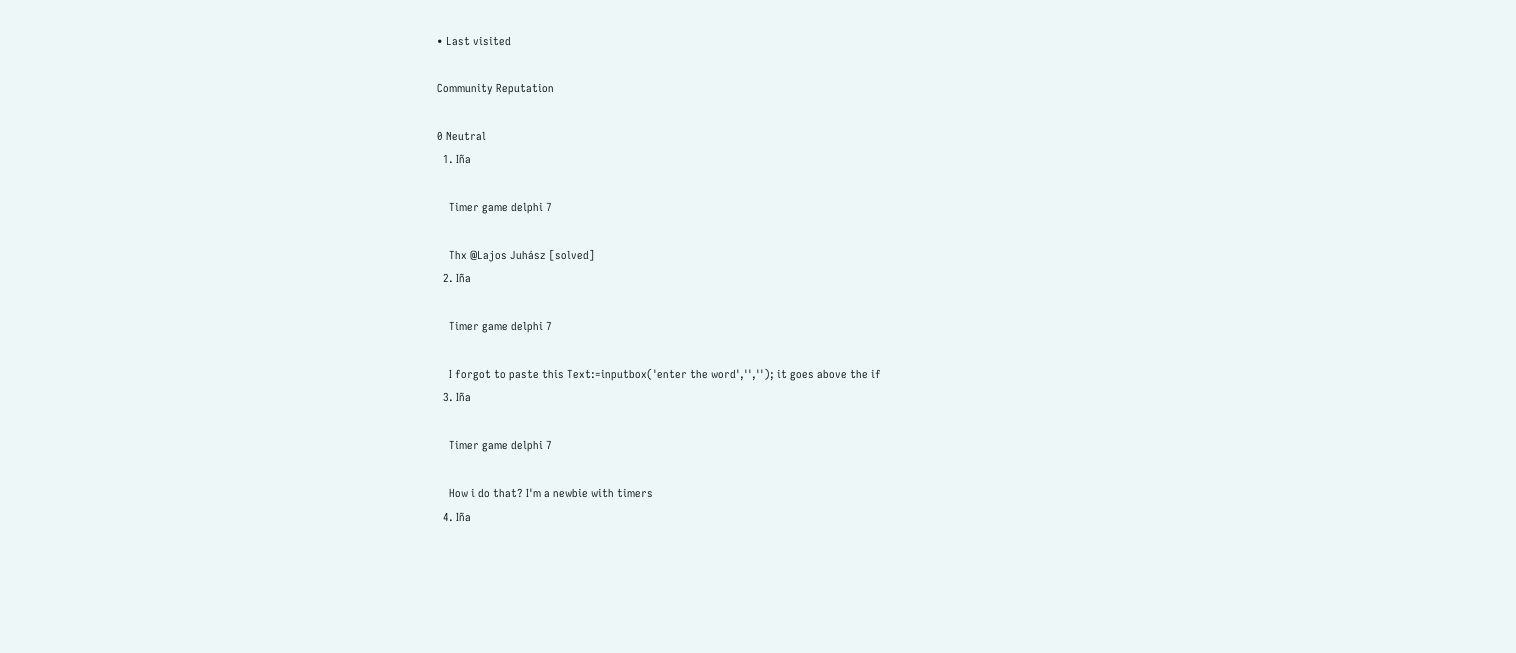• Last visited

Community Reputation

0 Neutral
  1. Iña

    Timer game delphi 7

    Thx @Lajos Juhász [solved]
  2. Iña

    Timer game delphi 7

    I forgot to paste this Text:=inputbox('enter the word','',''); it goes above the if
  3. Iña

    Timer game delphi 7

    How i do that? I'm a newbie with timers
  4. Iña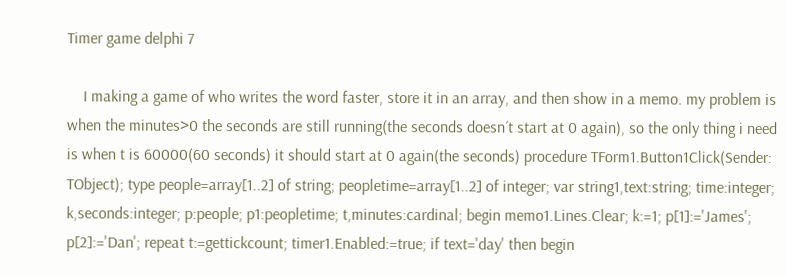Timer game delphi 7

    I making a game of who writes the word faster, store it in an array, and then show in a memo. my problem is when the minutes>0 the seconds are still running(the seconds doesn´t start at 0 again), so the only thing i need is when t is 60000(60 seconds) it should start at 0 again(the seconds) procedure TForm1.Button1Click(Sender: TObject); type people=array[1..2] of string; peopletime=array[1..2] of integer; var string1,text:string; time:integer; k,seconds:integer; p:people; p1:peopletime; t,minutes:cardinal; begin memo1.Lines.Clear; k:=1; p[1]:='James'; p[2]:='Dan'; repeat t:=gettickcount; timer1.Enabled:=true; if text='day' then begin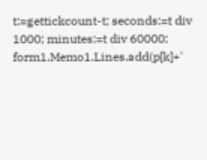t:=gettickcount-t; seconds:=t div 1000; minutes:=t div 60000; form1.Memo1.Lines.add(p[k]+'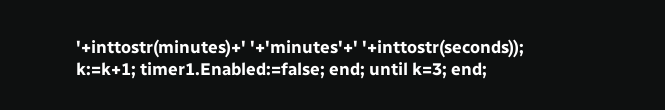'+inttostr(minutes)+' '+'minutes'+' '+inttostr(seconds)); k:=k+1; timer1.Enabled:=false; end; until k=3; end;